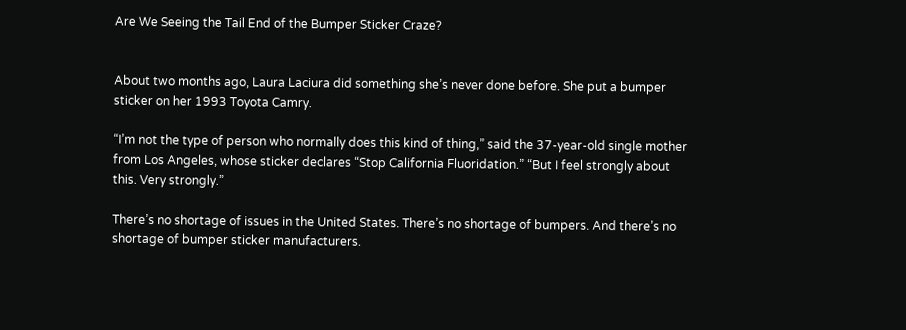Are We Seeing the Tail End of the Bumper Sticker Craze?


About two months ago, Laura Laciura did something she’s never done before. She put a bumper sticker on her 1993 Toyota Camry.

“I’m not the type of person who normally does this kind of thing,” said the 37-year-old single mother from Los Angeles, whose sticker declares “Stop California Fluoridation.” “But I feel strongly about this. Very strongly.”

There’s no shortage of issues in the United States. There’s no shortage of bumpers. And there’s no shortage of bumper sticker manufacturers.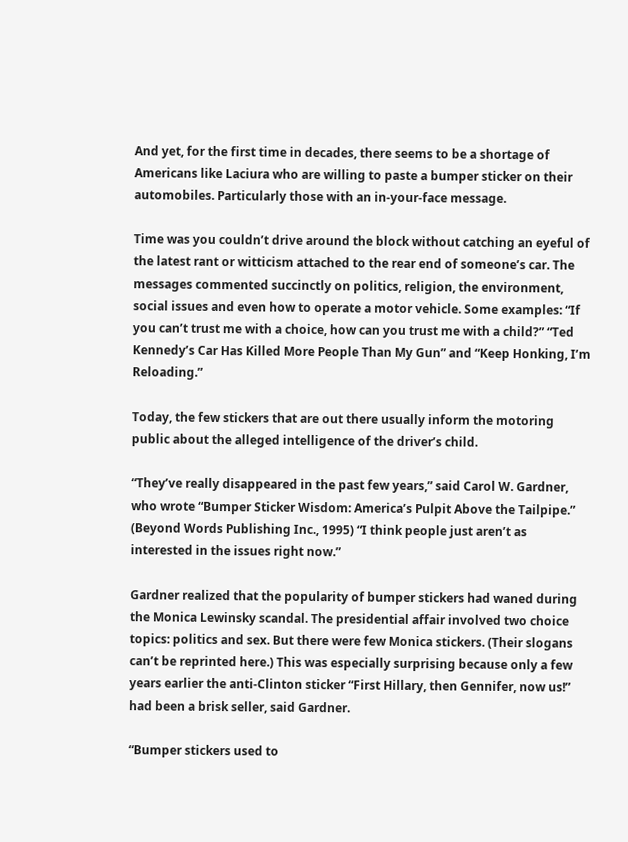And yet, for the first time in decades, there seems to be a shortage of Americans like Laciura who are willing to paste a bumper sticker on their automobiles. Particularly those with an in-your-face message.

Time was you couldn’t drive around the block without catching an eyeful of the latest rant or witticism attached to the rear end of someone’s car. The messages commented succinctly on politics, religion, the environment, social issues and even how to operate a motor vehicle. Some examples: “If you can’t trust me with a choice, how can you trust me with a child?” “Ted Kennedy’s Car Has Killed More People Than My Gun” and “Keep Honking, I’m Reloading.”

Today, the few stickers that are out there usually inform the motoring public about the alleged intelligence of the driver’s child.

“They’ve really disappeared in the past few years,” said Carol W. Gardner, who wrote “Bumper Sticker Wisdom: America’s Pulpit Above the Tailpipe.” (Beyond Words Publishing Inc., 1995) “I think people just aren’t as interested in the issues right now.”

Gardner realized that the popularity of bumper stickers had waned during the Monica Lewinsky scandal. The presidential affair involved two choice topics: politics and sex. But there were few Monica stickers. (Their slogans can’t be reprinted here.) This was especially surprising because only a few years earlier the anti-Clinton sticker “First Hillary, then Gennifer, now us!” had been a brisk seller, said Gardner.

“Bumper stickers used to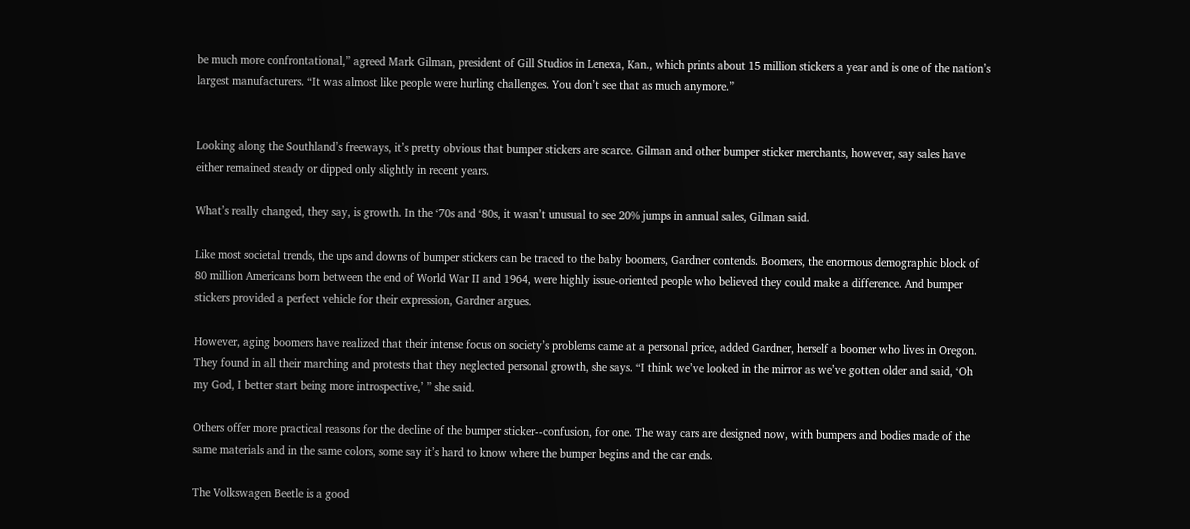be much more confrontational,” agreed Mark Gilman, president of Gill Studios in Lenexa, Kan., which prints about 15 million stickers a year and is one of the nation’s largest manufacturers. “It was almost like people were hurling challenges. You don’t see that as much anymore.”


Looking along the Southland’s freeways, it’s pretty obvious that bumper stickers are scarce. Gilman and other bumper sticker merchants, however, say sales have either remained steady or dipped only slightly in recent years.

What’s really changed, they say, is growth. In the ‘70s and ‘80s, it wasn’t unusual to see 20% jumps in annual sales, Gilman said.

Like most societal trends, the ups and downs of bumper stickers can be traced to the baby boomers, Gardner contends. Boomers, the enormous demographic block of 80 million Americans born between the end of World War II and 1964, were highly issue-oriented people who believed they could make a difference. And bumper stickers provided a perfect vehicle for their expression, Gardner argues.

However, aging boomers have realized that their intense focus on society’s problems came at a personal price, added Gardner, herself a boomer who lives in Oregon. They found in all their marching and protests that they neglected personal growth, she says. “I think we’ve looked in the mirror as we’ve gotten older and said, ‘Oh my God, I better start being more introspective,’ ” she said.

Others offer more practical reasons for the decline of the bumper sticker--confusion, for one. The way cars are designed now, with bumpers and bodies made of the same materials and in the same colors, some say it’s hard to know where the bumper begins and the car ends.

The Volkswagen Beetle is a good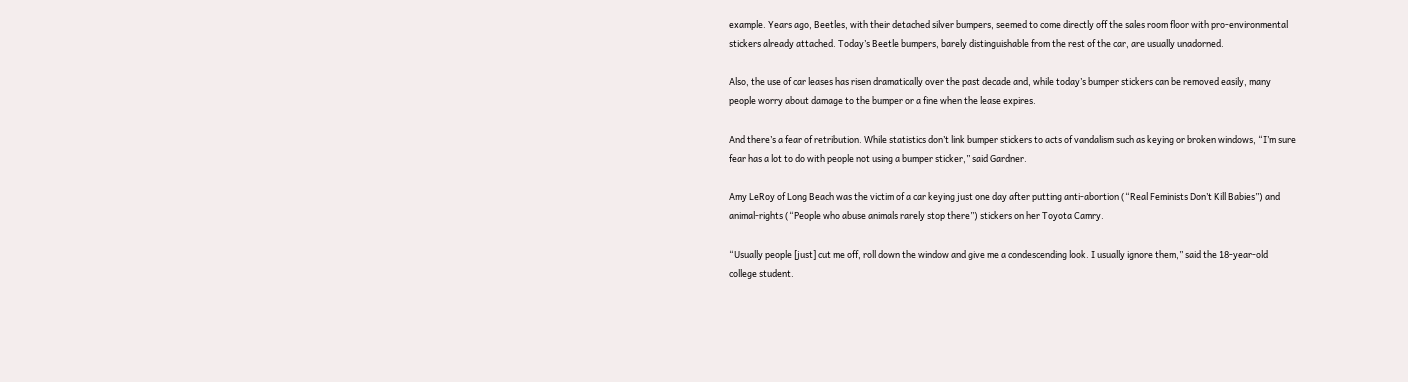example. Years ago, Beetles, with their detached silver bumpers, seemed to come directly off the sales room floor with pro-environmental stickers already attached. Today’s Beetle bumpers, barely distinguishable from the rest of the car, are usually unadorned.

Also, the use of car leases has risen dramatically over the past decade and, while today’s bumper stickers can be removed easily, many people worry about damage to the bumper or a fine when the lease expires.

And there’s a fear of retribution. While statistics don’t link bumper stickers to acts of vandalism such as keying or broken windows, “I’m sure fear has a lot to do with people not using a bumper sticker,” said Gardner.

Amy LeRoy of Long Beach was the victim of a car keying just one day after putting anti-abortion (“Real Feminists Don’t Kill Babies”) and animal-rights (“People who abuse animals rarely stop there”) stickers on her Toyota Camry.

“Usually people [just] cut me off, roll down the window and give me a condescending look. I usually ignore them,” said the 18-year-old college student.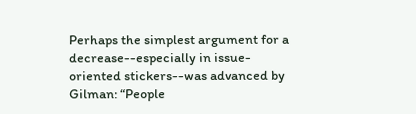Perhaps the simplest argument for a decrease--especially in issue-oriented stickers--was advanced by Gilman: “People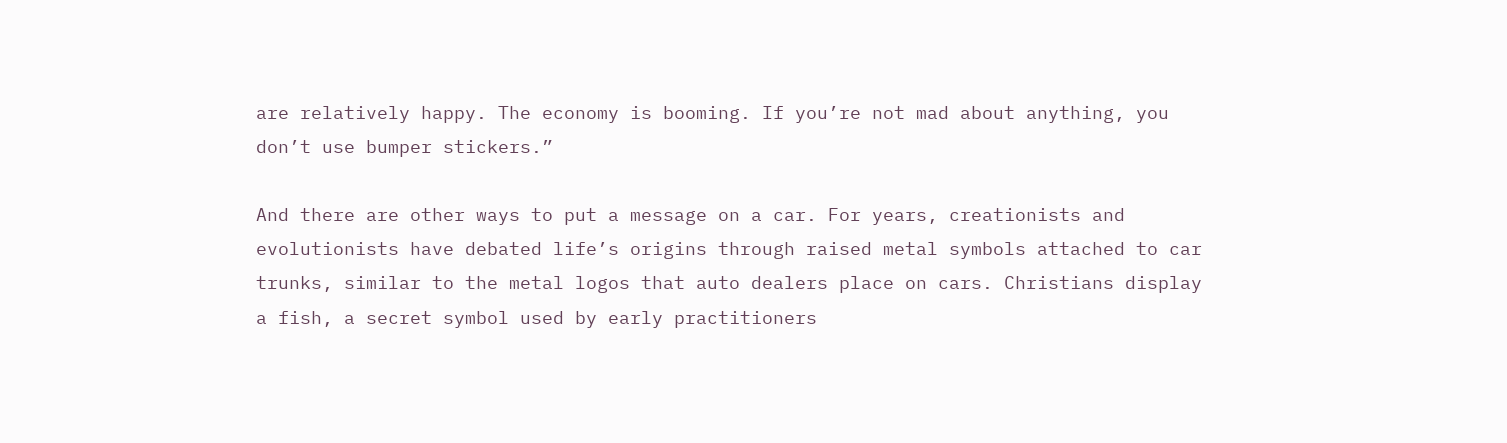are relatively happy. The economy is booming. If you’re not mad about anything, you don’t use bumper stickers.”

And there are other ways to put a message on a car. For years, creationists and evolutionists have debated life’s origins through raised metal symbols attached to car trunks, similar to the metal logos that auto dealers place on cars. Christians display a fish, a secret symbol used by early practitioners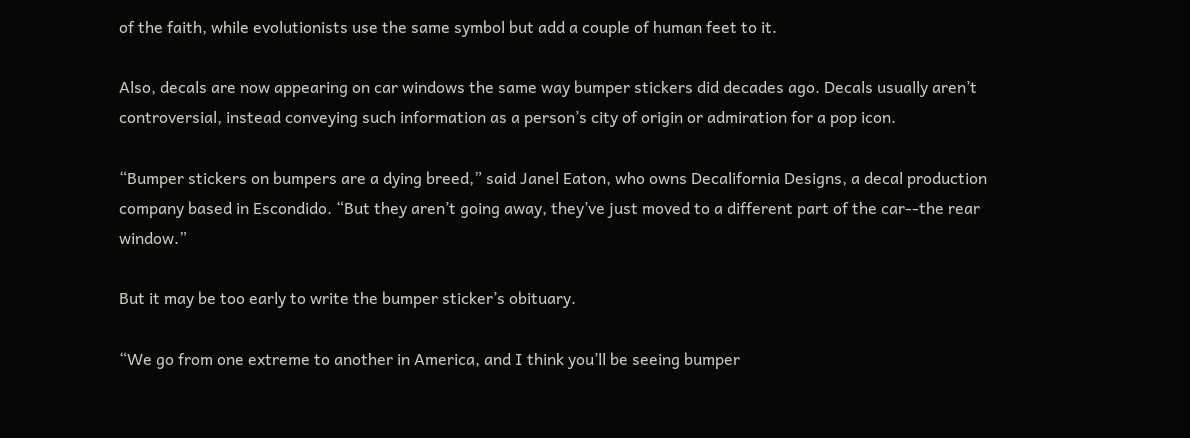of the faith, while evolutionists use the same symbol but add a couple of human feet to it.

Also, decals are now appearing on car windows the same way bumper stickers did decades ago. Decals usually aren’t controversial, instead conveying such information as a person’s city of origin or admiration for a pop icon.

“Bumper stickers on bumpers are a dying breed,” said Janel Eaton, who owns Decalifornia Designs, a decal production company based in Escondido. “But they aren’t going away, they’ve just moved to a different part of the car--the rear window.”

But it may be too early to write the bumper sticker’s obituary.

“We go from one extreme to another in America, and I think you’ll be seeing bumper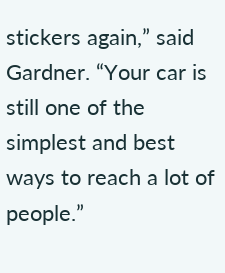stickers again,” said Gardner. “Your car is still one of the simplest and best ways to reach a lot of people.”